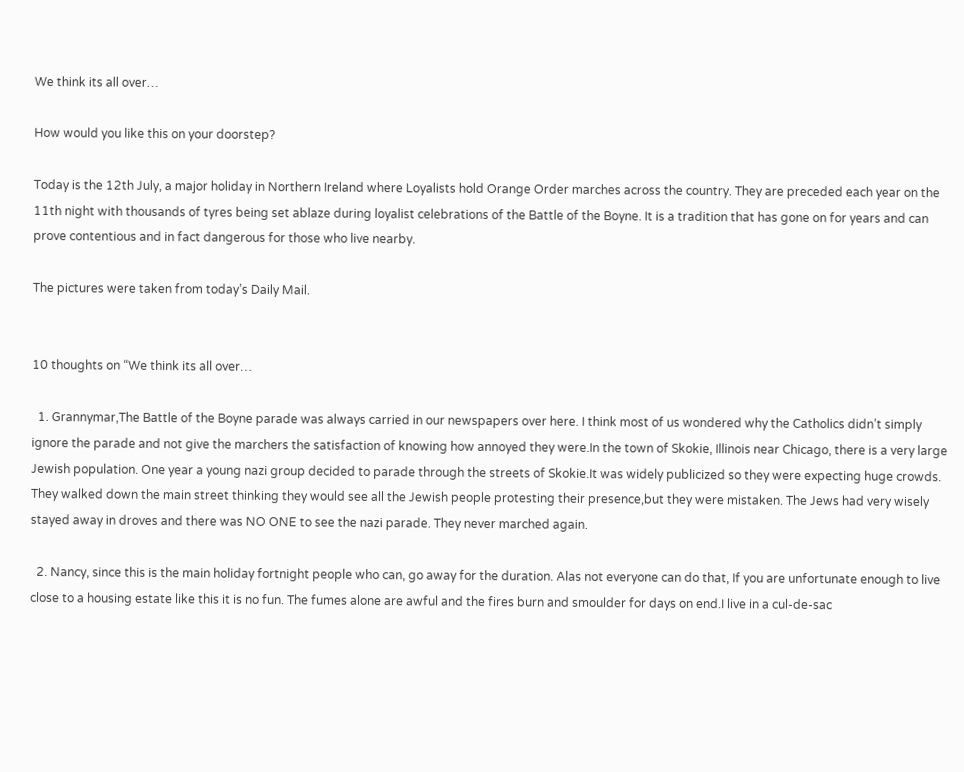We think its all over…

How would you like this on your doorstep?

Today is the 12th July, a major holiday in Northern Ireland where Loyalists hold Orange Order marches across the country. They are preceded each year on the 11th night with thousands of tyres being set ablaze during loyalist celebrations of the Battle of the Boyne. It is a tradition that has gone on for years and can prove contentious and in fact dangerous for those who live nearby.

The pictures were taken from today’s Daily Mail.


10 thoughts on “We think its all over…

  1. Grannymar,The Battle of the Boyne parade was always carried in our newspapers over here. I think most of us wondered why the Catholics didn’t simply ignore the parade and not give the marchers the satisfaction of knowing how annoyed they were.In the town of Skokie, Illinois near Chicago, there is a very large Jewish population. One year a young nazi group decided to parade through the streets of Skokie.It was widely publicized so they were expecting huge crowds. They walked down the main street thinking they would see all the Jewish people protesting their presence,but they were mistaken. The Jews had very wisely stayed away in droves and there was NO ONE to see the nazi parade. They never marched again.

  2. Nancy, since this is the main holiday fortnight people who can, go away for the duration. Alas not everyone can do that, If you are unfortunate enough to live close to a housing estate like this it is no fun. The fumes alone are awful and the fires burn and smoulder for days on end.I live in a cul-de-sac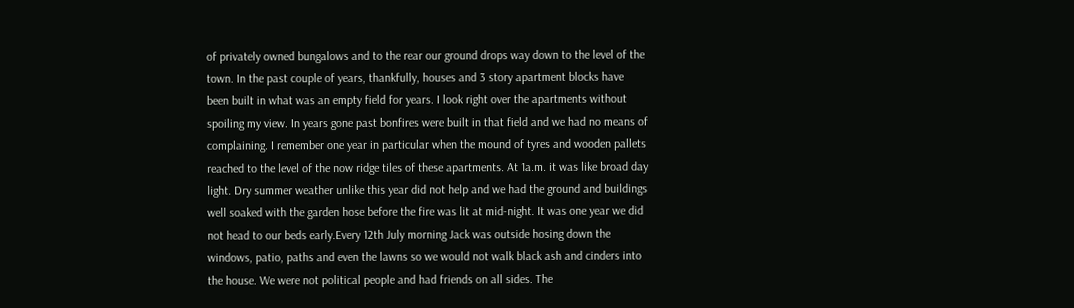of privately owned bungalows and to the rear our ground drops way down to the level of the town. In the past couple of years, thankfully, houses and 3 story apartment blocks have been built in what was an empty field for years. I look right over the apartments without spoiling my view. In years gone past bonfires were built in that field and we had no means of complaining. I remember one year in particular when the mound of tyres and wooden pallets reached to the level of the now ridge tiles of these apartments. At 1a.m. it was like broad day light. Dry summer weather unlike this year did not help and we had the ground and buildings well soaked with the garden hose before the fire was lit at mid-night. It was one year we did not head to our beds early.Every 12th July morning Jack was outside hosing down the windows, patio, paths and even the lawns so we would not walk black ash and cinders into the house. We were not political people and had friends on all sides. The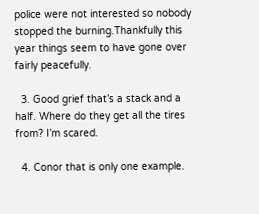police were not interested so nobody stopped the burning.Thankfully this year things seem to have gone over fairly peacefully.

  3. Good grief that’s a stack and a half. Where do they get all the tires from? I’m scared.

  4. Conor that is only one example.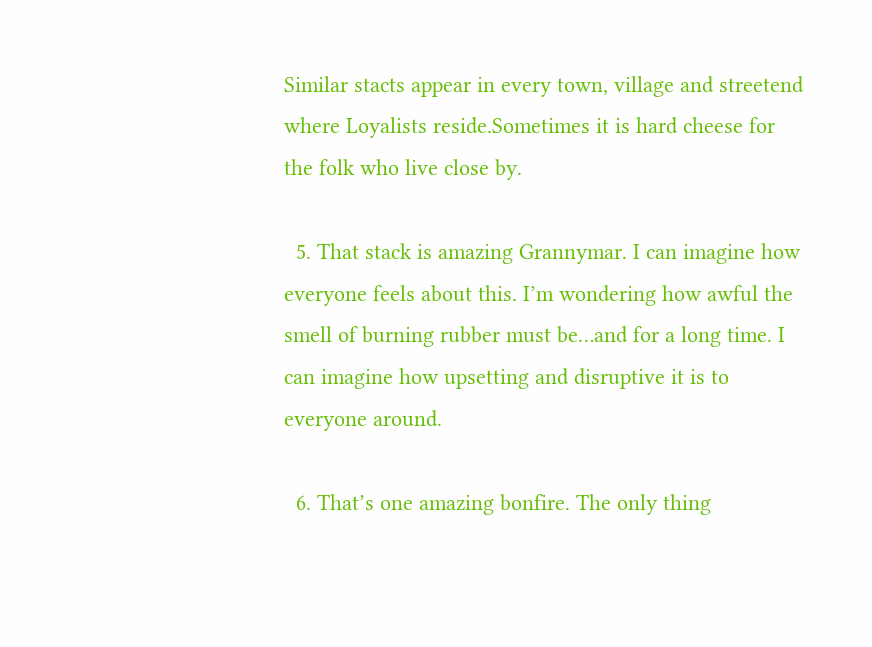Similar stacts appear in every town, village and streetend where Loyalists reside.Sometimes it is hard cheese for the folk who live close by.

  5. That stack is amazing Grannymar. I can imagine how everyone feels about this. I’m wondering how awful the smell of burning rubber must be…and for a long time. I can imagine how upsetting and disruptive it is to everyone around.

  6. That’s one amazing bonfire. The only thing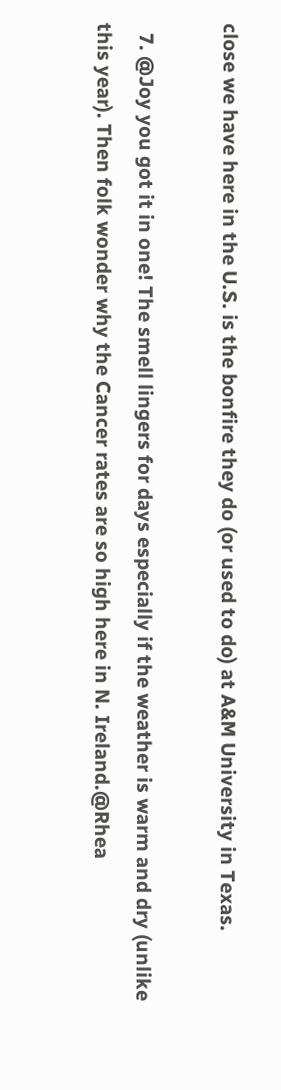close we have here in the U.S. is the bonfire they do (or used to do) at A&M University in Texas.

  7. @Joy you got it in one! The smell lingers for days especially if the weather is warm and dry (unlike this year). Then folk wonder why the Cancer rates are so high here in N. Ireland.@Rhea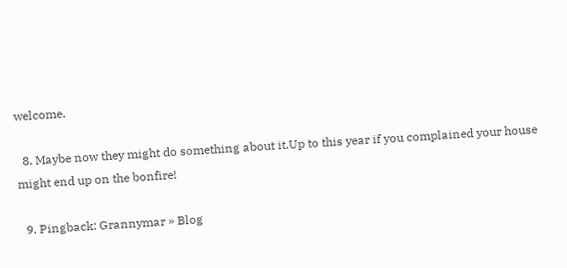welcome.

  8. Maybe now they might do something about it.Up to this year if you complained your house might end up on the bonfire!

  9. Pingback: Grannymar » Blog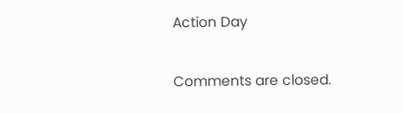Action Day

Comments are closed.